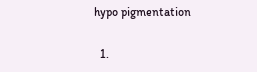hypo pigmentation

  1.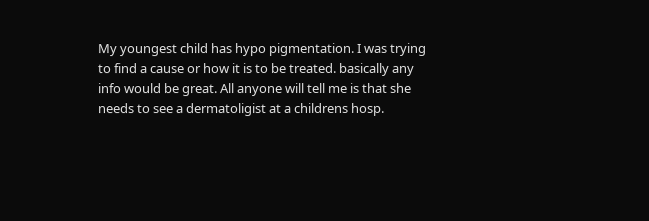My youngest child has hypo pigmentation. I was trying to find a cause or how it is to be treated. basically any info would be great. All anyone will tell me is that she needs to see a dermatoligist at a childrens hosp.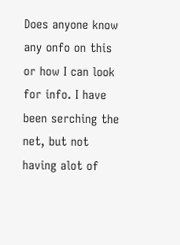Does anyone know any onfo on this or how I can look for info. I have been serching the net, but not having alot of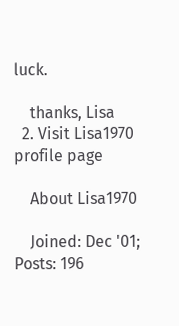luck.

    thanks, Lisa
  2. Visit Lisa1970 profile page

    About Lisa1970

    Joined: Dec '01; Posts: 196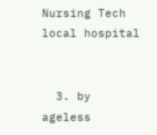Nursing Tech local hospital


  3. by   ageless